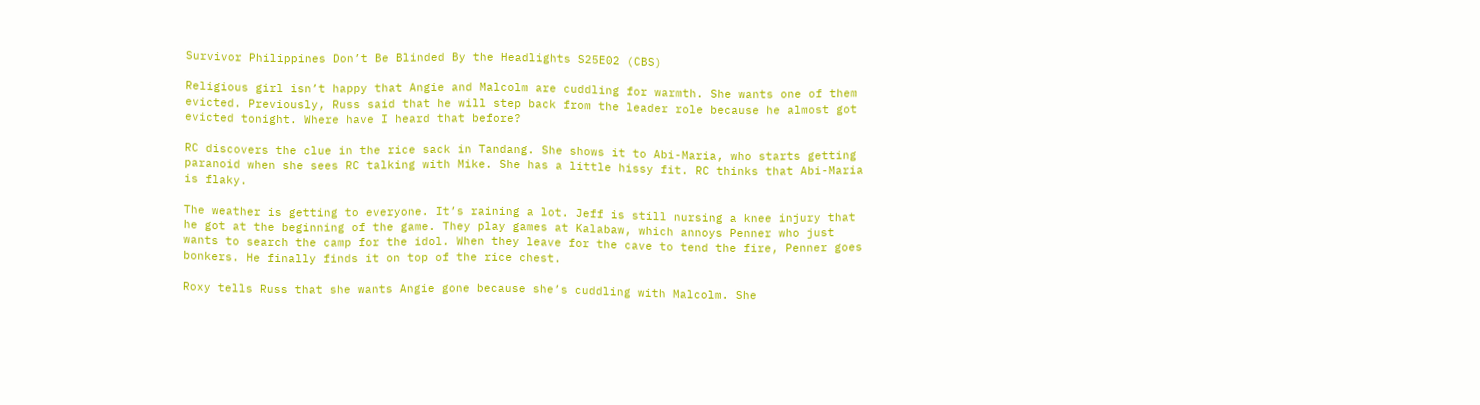Survivor Philippines Don’t Be Blinded By the Headlights S25E02 (CBS)

Religious girl isn’t happy that Angie and Malcolm are cuddling for warmth. She wants one of them evicted. Previously, Russ said that he will step back from the leader role because he almost got evicted tonight. Where have I heard that before?

RC discovers the clue in the rice sack in Tandang. She shows it to Abi-Maria, who starts getting paranoid when she sees RC talking with Mike. She has a little hissy fit. RC thinks that Abi-Maria is flaky.

The weather is getting to everyone. It’s raining a lot. Jeff is still nursing a knee injury that he got at the beginning of the game. They play games at Kalabaw, which annoys Penner who just wants to search the camp for the idol. When they leave for the cave to tend the fire, Penner goes bonkers. He finally finds it on top of the rice chest.

Roxy tells Russ that she wants Angie gone because she’s cuddling with Malcolm. She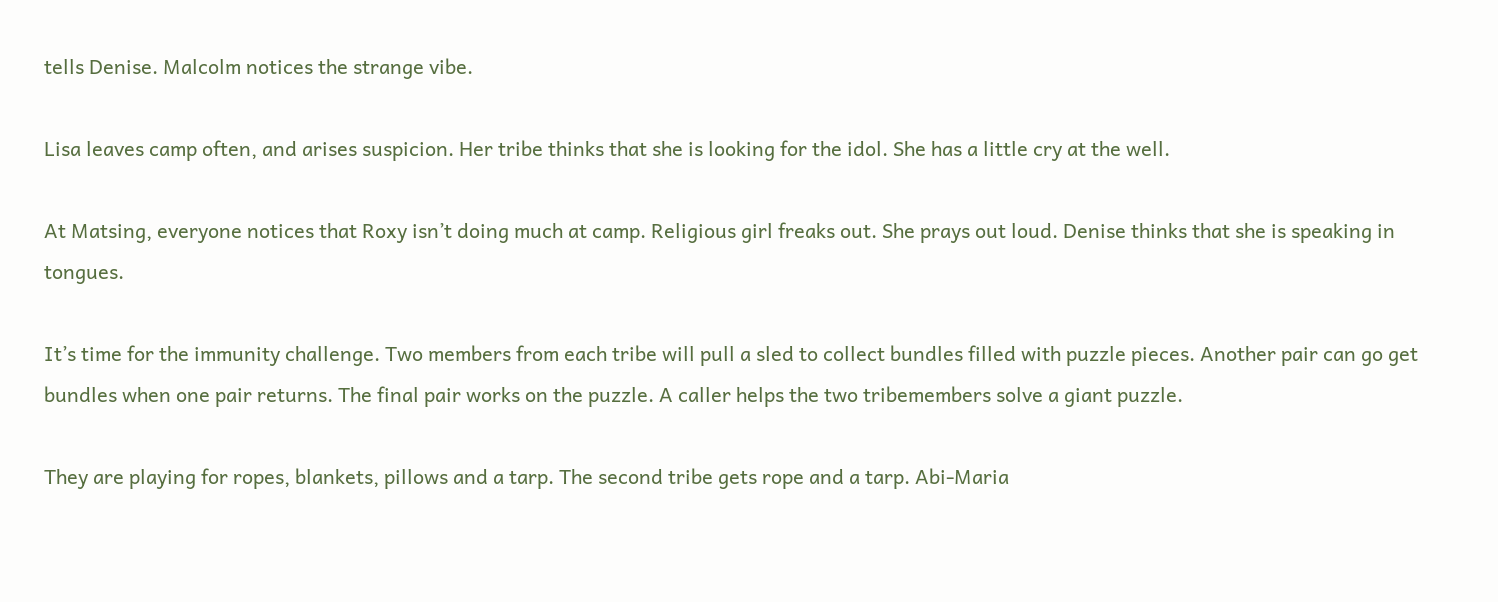tells Denise. Malcolm notices the strange vibe.

Lisa leaves camp often, and arises suspicion. Her tribe thinks that she is looking for the idol. She has a little cry at the well.

At Matsing, everyone notices that Roxy isn’t doing much at camp. Religious girl freaks out. She prays out loud. Denise thinks that she is speaking in tongues.

It’s time for the immunity challenge. Two members from each tribe will pull a sled to collect bundles filled with puzzle pieces. Another pair can go get bundles when one pair returns. The final pair works on the puzzle. A caller helps the two tribemembers solve a giant puzzle.

They are playing for ropes, blankets, pillows and a tarp. The second tribe gets rope and a tarp. Abi-Maria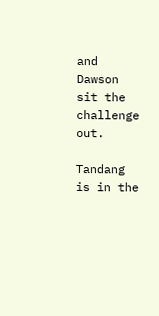and Dawson sit the challenge out.

Tandang is in the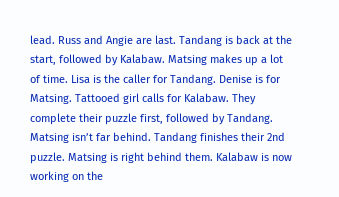lead. Russ and Angie are last. Tandang is back at the start, followed by Kalabaw. Matsing makes up a lot of time. Lisa is the caller for Tandang. Denise is for Matsing. Tattooed girl calls for Kalabaw. They complete their puzzle first, followed by Tandang. Matsing isn’t far behind. Tandang finishes their 2nd puzzle. Matsing is right behind them. Kalabaw is now working on the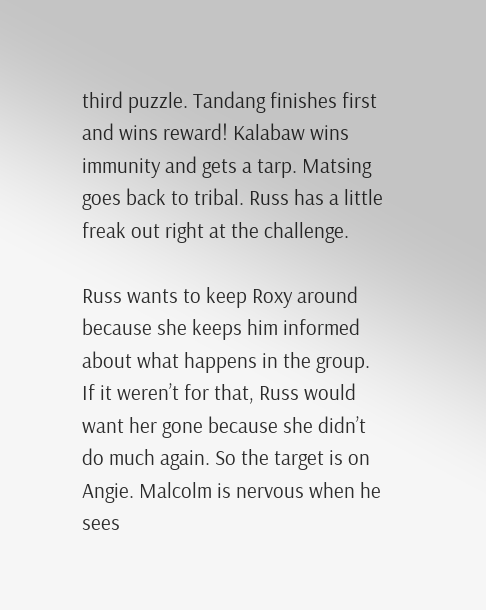third puzzle. Tandang finishes first and wins reward! Kalabaw wins immunity and gets a tarp. Matsing goes back to tribal. Russ has a little freak out right at the challenge.

Russ wants to keep Roxy around because she keeps him informed about what happens in the group. If it weren’t for that, Russ would want her gone because she didn’t do much again. So the target is on Angie. Malcolm is nervous when he sees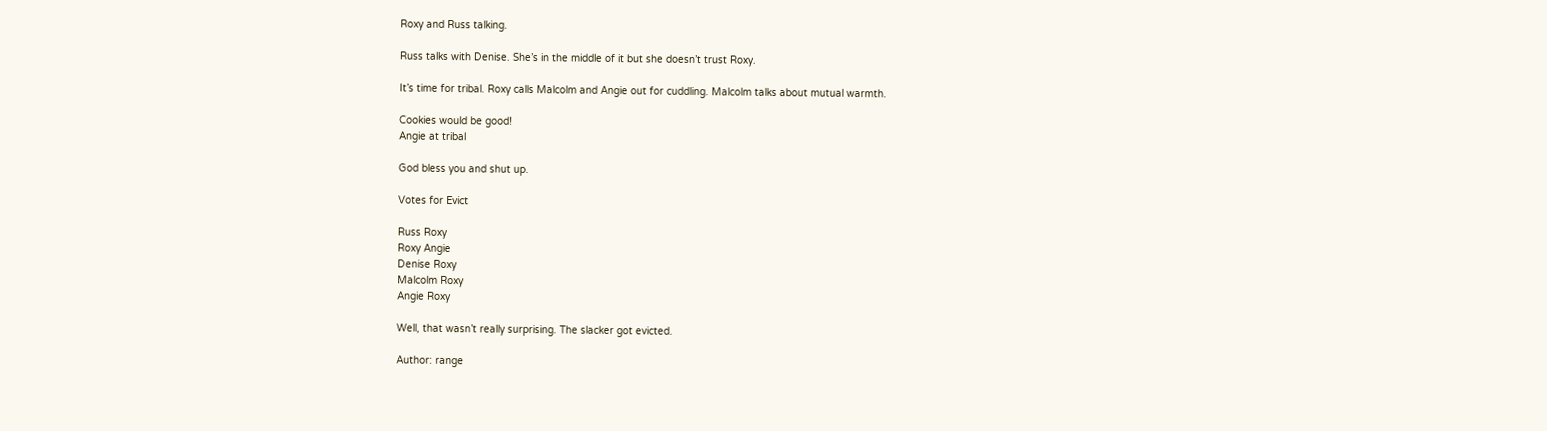Roxy and Russ talking.

Russ talks with Denise. She’s in the middle of it but she doesn’t trust Roxy.

It’s time for tribal. Roxy calls Malcolm and Angie out for cuddling. Malcolm talks about mutual warmth.

Cookies would be good!
Angie at tribal

God bless you and shut up.

Votes for Evict

Russ Roxy
Roxy Angie
Denise Roxy
Malcolm Roxy
Angie Roxy

Well, that wasn’t really surprising. The slacker got evicted.

Author: range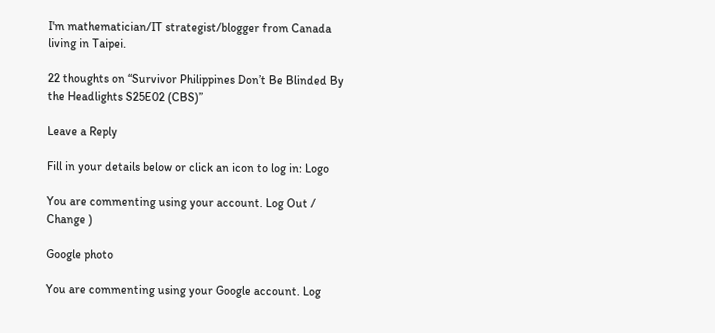I'm mathematician/IT strategist/blogger from Canada living in Taipei.

22 thoughts on “Survivor Philippines Don’t Be Blinded By the Headlights S25E02 (CBS)”

Leave a Reply

Fill in your details below or click an icon to log in: Logo

You are commenting using your account. Log Out /  Change )

Google photo

You are commenting using your Google account. Log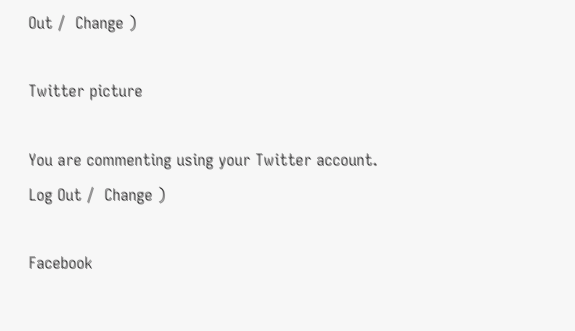Out /  Change )

Twitter picture

You are commenting using your Twitter account. Log Out /  Change )

Facebook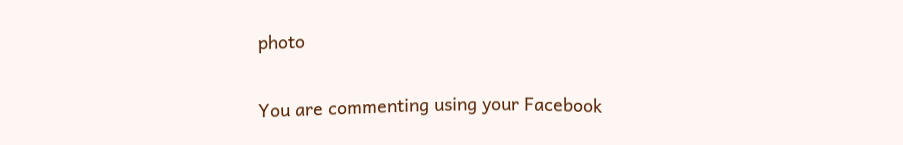photo

You are commenting using your Facebook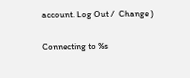account. Log Out /  Change )

Connecting to %s